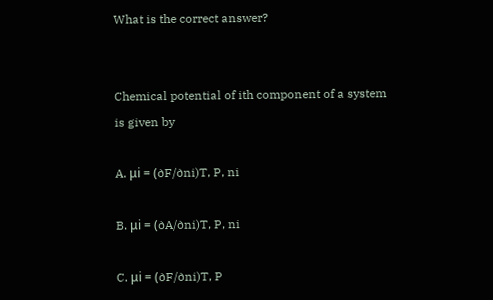What is the correct answer?


Chemical potential of ith component of a system is given by

A. μi = (∂F/∂ni)T, P, ni

B. μi = (∂A/∂ni)T, P, ni

C. μi = (∂F/∂ni)T, P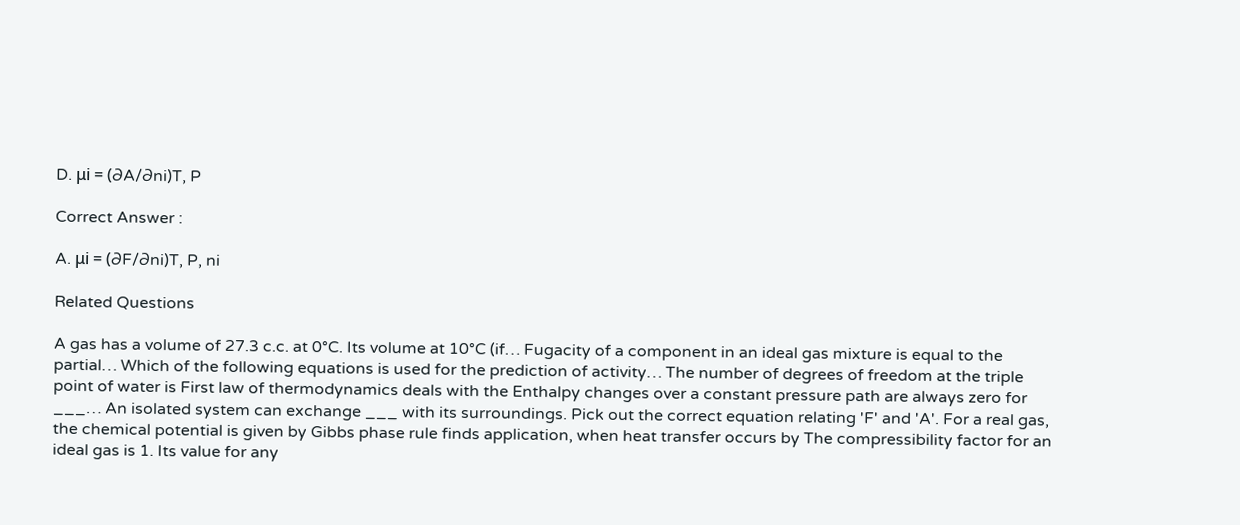D. μi = (∂A/∂ni)T, P

Correct Answer :

A. μi = (∂F/∂ni)T, P, ni

Related Questions

A gas has a volume of 27.3 c.c. at 0°C. Its volume at 10°C (if… Fugacity of a component in an ideal gas mixture is equal to the partial… Which of the following equations is used for the prediction of activity… The number of degrees of freedom at the triple point of water is First law of thermodynamics deals with the Enthalpy changes over a constant pressure path are always zero for ___… An isolated system can exchange ___ with its surroundings. Pick out the correct equation relating 'F' and 'A'. For a real gas, the chemical potential is given by Gibbs phase rule finds application, when heat transfer occurs by The compressibility factor for an ideal gas is 1. Its value for any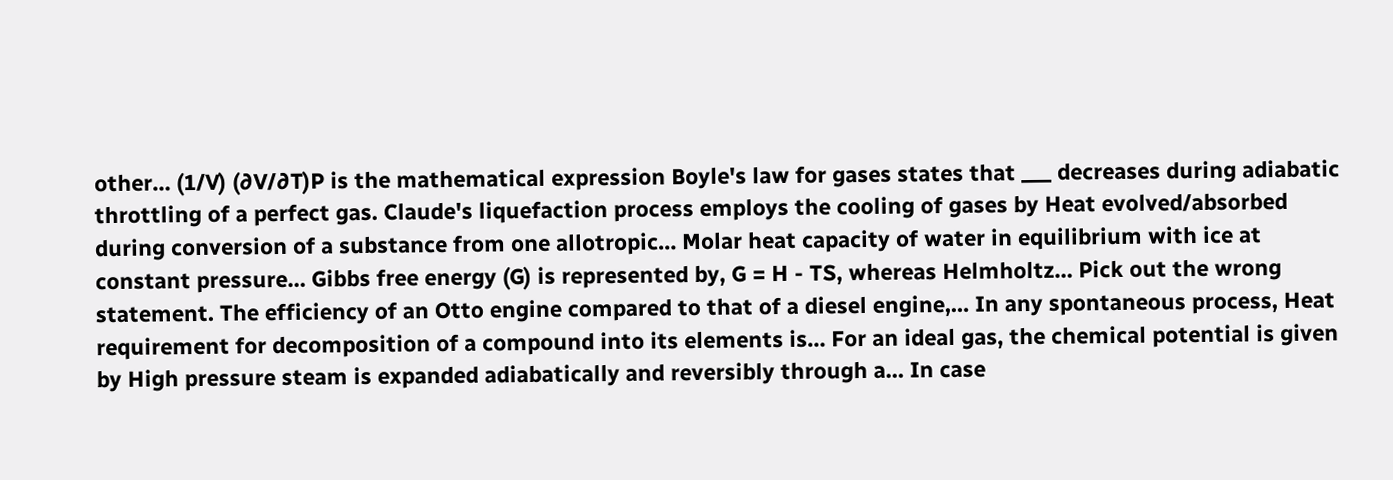other… (1/V) (∂V/∂T)P is the mathematical expression Boyle's law for gases states that ___ decreases during adiabatic throttling of a perfect gas. Claude's liquefaction process employs the cooling of gases by Heat evolved/absorbed during conversion of a substance from one allotropic… Molar heat capacity of water in equilibrium with ice at constant pressure… Gibbs free energy (G) is represented by, G = H - TS, whereas Helmholtz… Pick out the wrong statement. The efficiency of an Otto engine compared to that of a diesel engine,… In any spontaneous process, Heat requirement for decomposition of a compound into its elements is… For an ideal gas, the chemical potential is given by High pressure steam is expanded adiabatically and reversibly through a… In case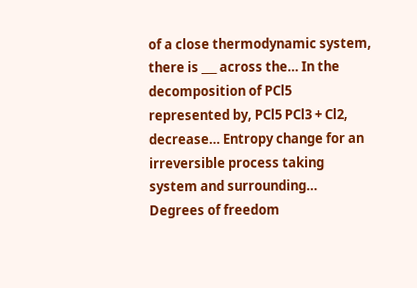of a close thermodynamic system, there is ___ across the… In the decomposition of PCl5 represented by, PCl5 PCl3 + Cl2, decrease… Entropy change for an irreversible process taking system and surrounding… Degrees of freedom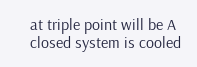at triple point will be A closed system is cooled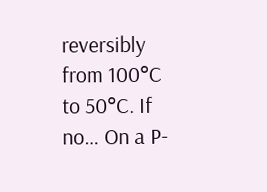reversibly from 100°C to 50°C. If no… On a P-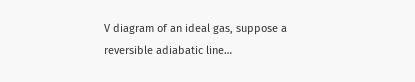V diagram of an ideal gas, suppose a reversible adiabatic line…